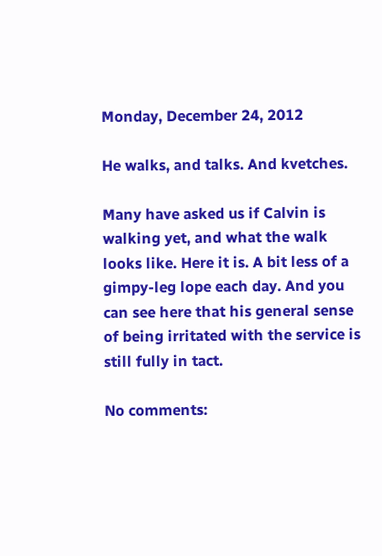Monday, December 24, 2012

He walks, and talks. And kvetches.

Many have asked us if Calvin is walking yet, and what the walk looks like. Here it is. A bit less of a gimpy-leg lope each day. And you can see here that his general sense of being irritated with the service is still fully in tact.

No comments: